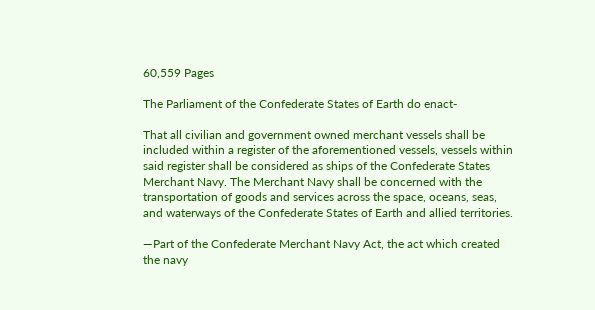60,559 Pages

The Parliament of the Confederate States of Earth do enact-

That all civilian and government owned merchant vessels shall be included within a register of the aforementioned vessels, vessels within said register shall be considered as ships of the Confederate States Merchant Navy. The Merchant Navy shall be concerned with the transportation of goods and services across the space, oceans, seas, and waterways of the Confederate States of Earth and allied territories.

—Part of the Confederate Merchant Navy Act, the act which created the navy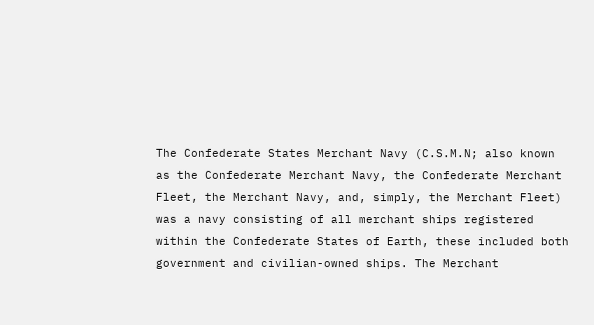The Confederate States Merchant Navy (C.S.M.N; also known as the Confederate Merchant Navy, the Confederate Merchant Fleet, the Merchant Navy, and, simply, the Merchant Fleet) was a navy consisting of all merchant ships registered within the Confederate States of Earth, these included both government and civilian-owned ships. The Merchant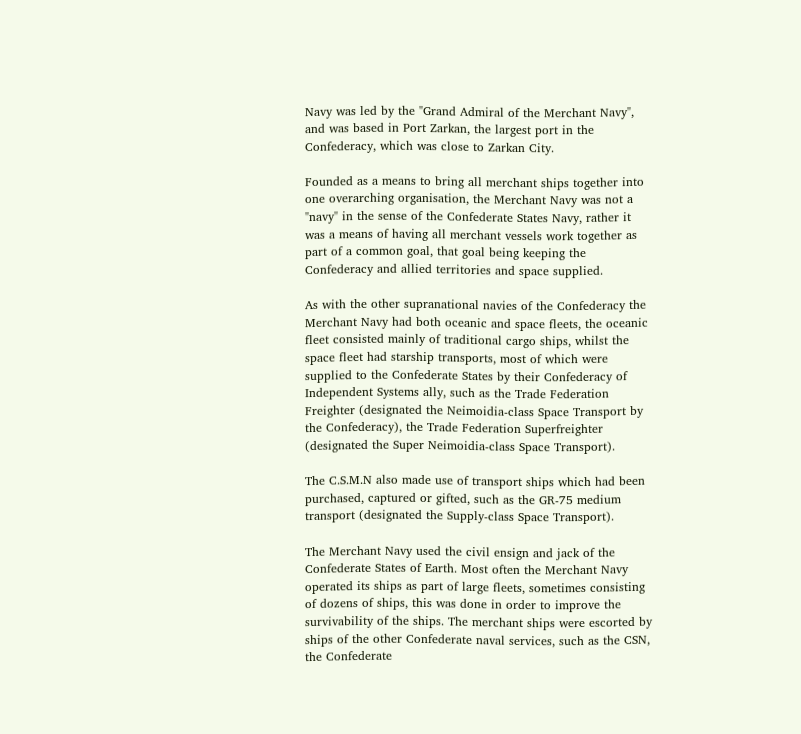Navy was led by the "Grand Admiral of the Merchant Navy", and was based in Port Zarkan, the largest port in the Confederacy, which was close to Zarkan City.

Founded as a means to bring all merchant ships together into one overarching organisation, the Merchant Navy was not a "navy" in the sense of the Confederate States Navy, rather it was a means of having all merchant vessels work together as part of a common goal, that goal being keeping the Confederacy and allied territories and space supplied.

As with the other supranational navies of the Confederacy the Merchant Navy had both oceanic and space fleets, the oceanic fleet consisted mainly of traditional cargo ships, whilst the space fleet had starship transports, most of which were supplied to the Confederate States by their Confederacy of Independent Systems ally, such as the Trade Federation Freighter (designated the Neimoidia-class Space Transport by the Confederacy), the Trade Federation Superfreighter (designated the Super Neimoidia-class Space Transport).

The C.S.M.N also made use of transport ships which had been purchased, captured or gifted, such as the GR-75 medium transport (designated the Supply-class Space Transport).

The Merchant Navy used the civil ensign and jack of the Confederate States of Earth. Most often the Merchant Navy operated its ships as part of large fleets, sometimes consisting of dozens of ships, this was done in order to improve the survivability of the ships. The merchant ships were escorted by ships of the other Confederate naval services, such as the CSN, the Confederate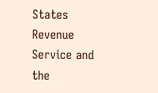States Revenue Service and the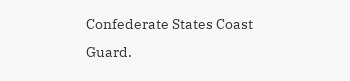Confederate States Coast Guard.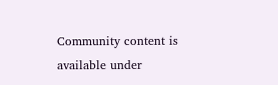Community content is available under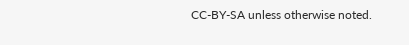CC-BY-SA unless otherwise noted.